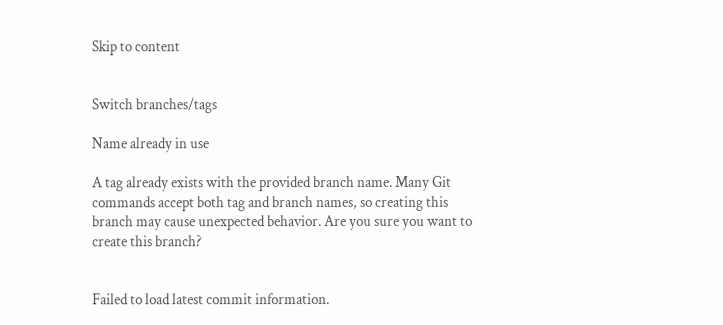Skip to content


Switch branches/tags

Name already in use

A tag already exists with the provided branch name. Many Git commands accept both tag and branch names, so creating this branch may cause unexpected behavior. Are you sure you want to create this branch?


Failed to load latest commit information.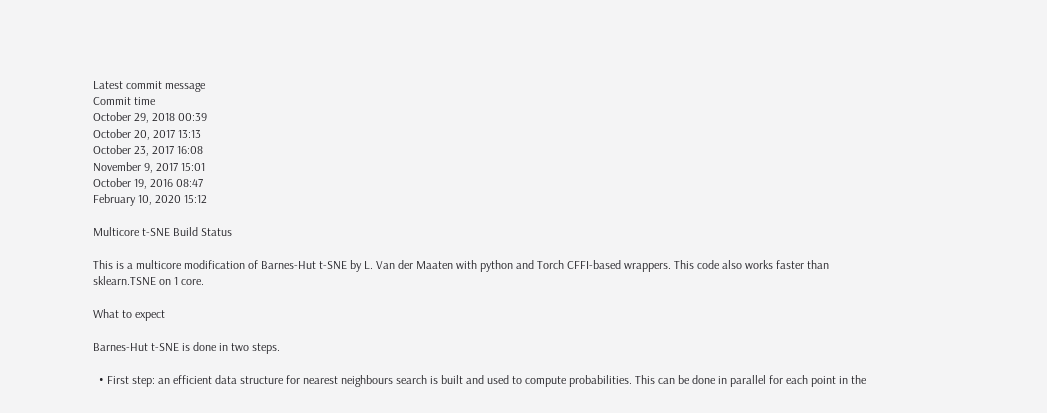Latest commit message
Commit time
October 29, 2018 00:39
October 20, 2017 13:13
October 23, 2017 16:08
November 9, 2017 15:01
October 19, 2016 08:47
February 10, 2020 15:12

Multicore t-SNE Build Status

This is a multicore modification of Barnes-Hut t-SNE by L. Van der Maaten with python and Torch CFFI-based wrappers. This code also works faster than sklearn.TSNE on 1 core.

What to expect

Barnes-Hut t-SNE is done in two steps.

  • First step: an efficient data structure for nearest neighbours search is built and used to compute probabilities. This can be done in parallel for each point in the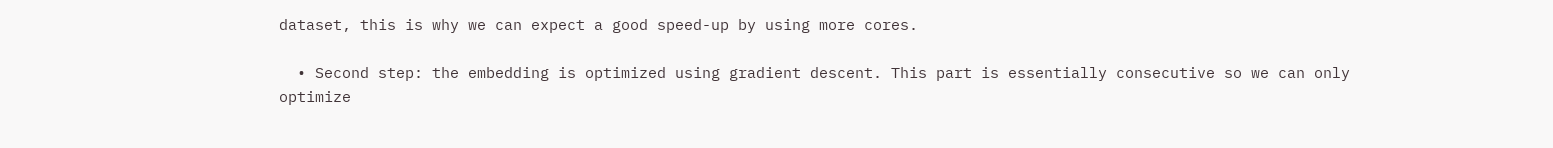dataset, this is why we can expect a good speed-up by using more cores.

  • Second step: the embedding is optimized using gradient descent. This part is essentially consecutive so we can only optimize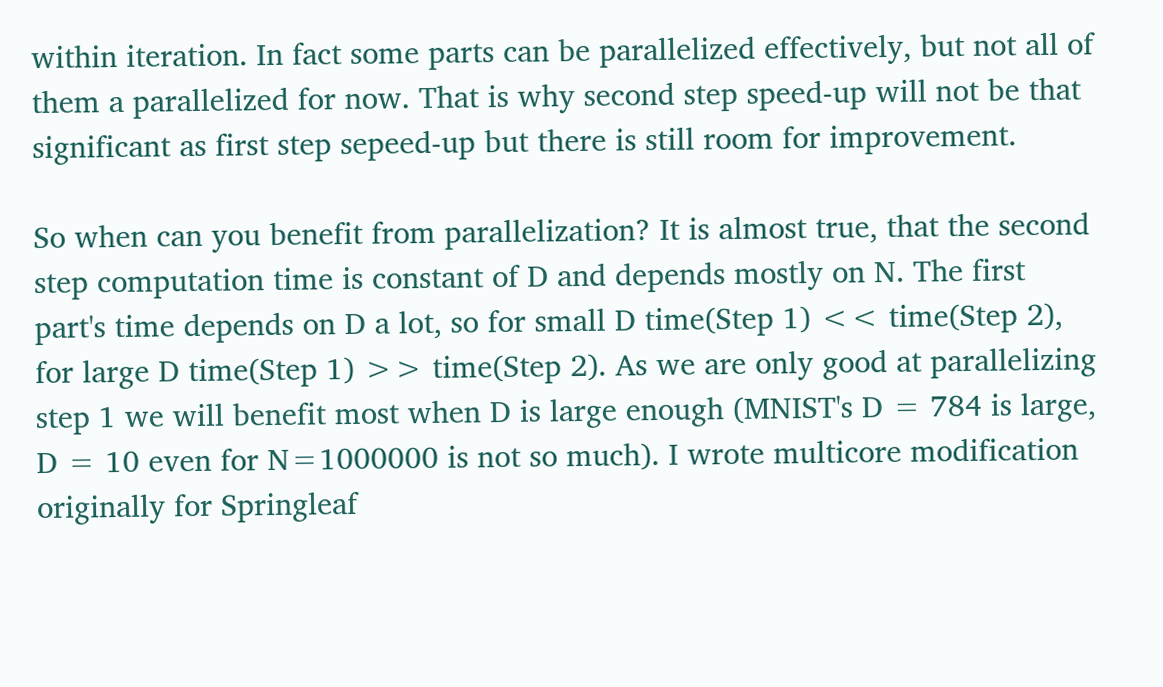within iteration. In fact some parts can be parallelized effectively, but not all of them a parallelized for now. That is why second step speed-up will not be that significant as first step sepeed-up but there is still room for improvement.

So when can you benefit from parallelization? It is almost true, that the second step computation time is constant of D and depends mostly on N. The first part's time depends on D a lot, so for small D time(Step 1) << time(Step 2), for large D time(Step 1) >> time(Step 2). As we are only good at parallelizing step 1 we will benefit most when D is large enough (MNIST's D = 784 is large, D = 10 even for N=1000000 is not so much). I wrote multicore modification originally for Springleaf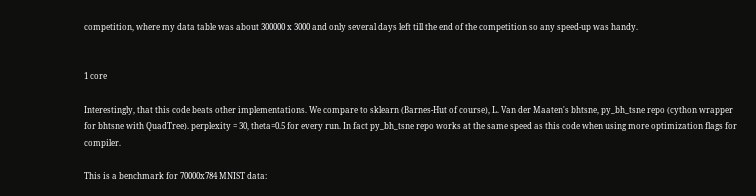competition, where my data table was about 300000 x 3000 and only several days left till the end of the competition so any speed-up was handy.


1 core

Interestingly, that this code beats other implementations. We compare to sklearn (Barnes-Hut of course), L. Van der Maaten's bhtsne, py_bh_tsne repo (cython wrapper for bhtsne with QuadTree). perplexity = 30, theta=0.5 for every run. In fact py_bh_tsne repo works at the same speed as this code when using more optimization flags for compiler.

This is a benchmark for 70000x784 MNIST data: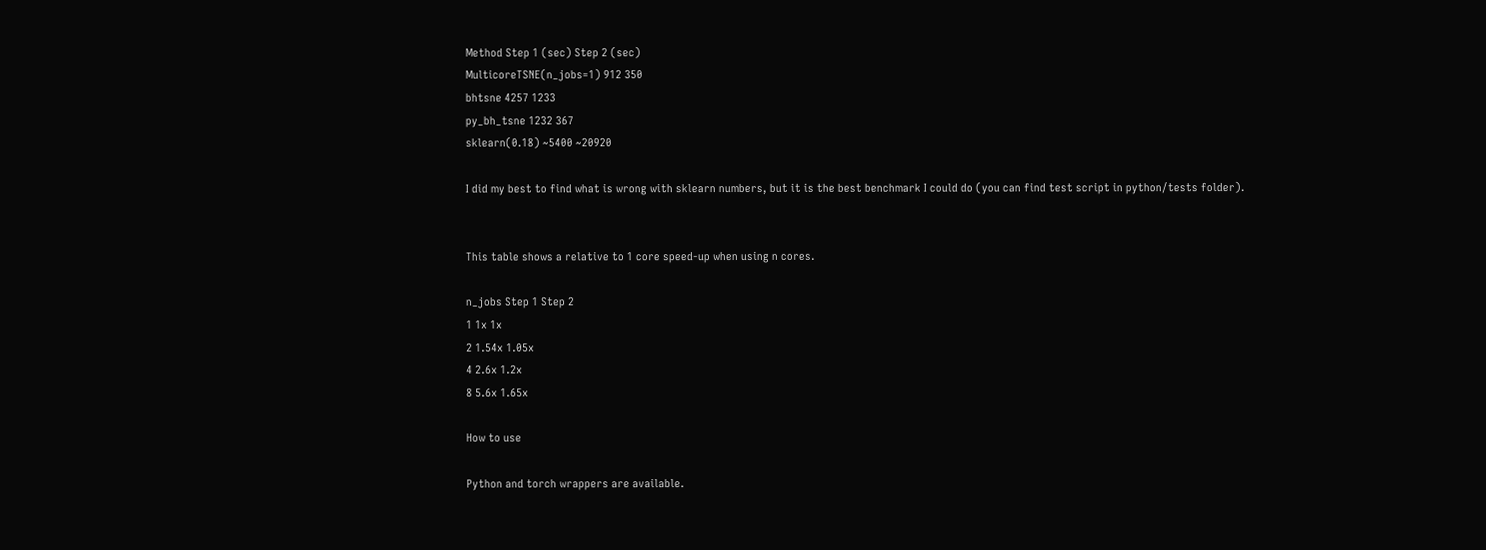Method Step 1 (sec) Step 2 (sec)
MulticoreTSNE(n_jobs=1) 912 350
bhtsne 4257 1233
py_bh_tsne 1232 367
sklearn(0.18) ~5400 ~20920

I did my best to find what is wrong with sklearn numbers, but it is the best benchmark I could do (you can find test script in python/tests folder).


This table shows a relative to 1 core speed-up when using n cores.

n_jobs Step 1 Step 2
1 1x 1x
2 1.54x 1.05x
4 2.6x 1.2x
8 5.6x 1.65x

How to use

Python and torch wrappers are available.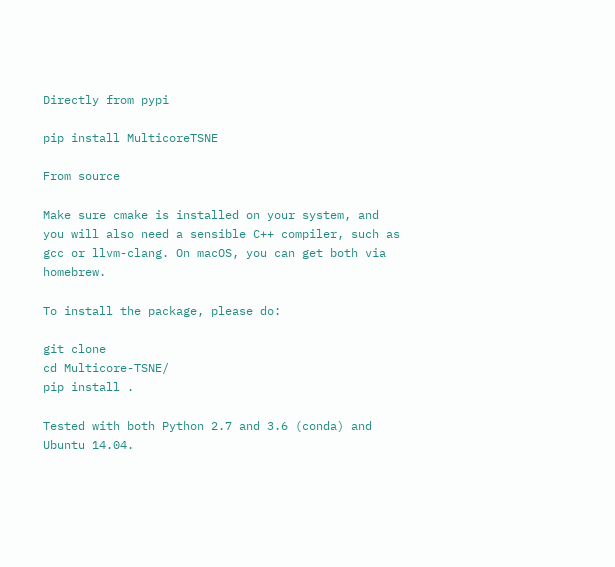Directly from pypi

pip install MulticoreTSNE

From source

Make sure cmake is installed on your system, and you will also need a sensible C++ compiler, such as gcc or llvm-clang. On macOS, you can get both via homebrew.

To install the package, please do:

git clone
cd Multicore-TSNE/
pip install .

Tested with both Python 2.7 and 3.6 (conda) and Ubuntu 14.04.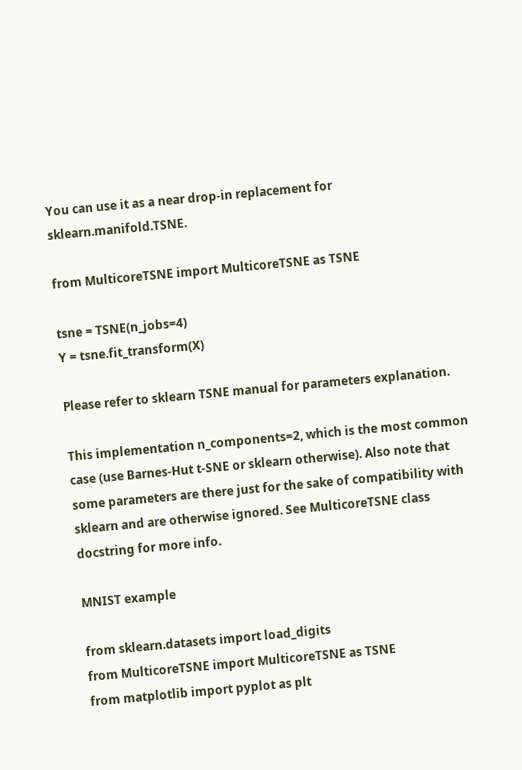You can use it as a near drop-in replacement for sklearn.manifold.TSNE.

from MulticoreTSNE import MulticoreTSNE as TSNE

tsne = TSNE(n_jobs=4)
Y = tsne.fit_transform(X)

Please refer to sklearn TSNE manual for parameters explanation.

This implementation n_components=2, which is the most common case (use Barnes-Hut t-SNE or sklearn otherwise). Also note that some parameters are there just for the sake of compatibility with sklearn and are otherwise ignored. See MulticoreTSNE class docstring for more info.

MNIST example

from sklearn.datasets import load_digits
from MulticoreTSNE import MulticoreTSNE as TSNE
from matplotlib import pyplot as plt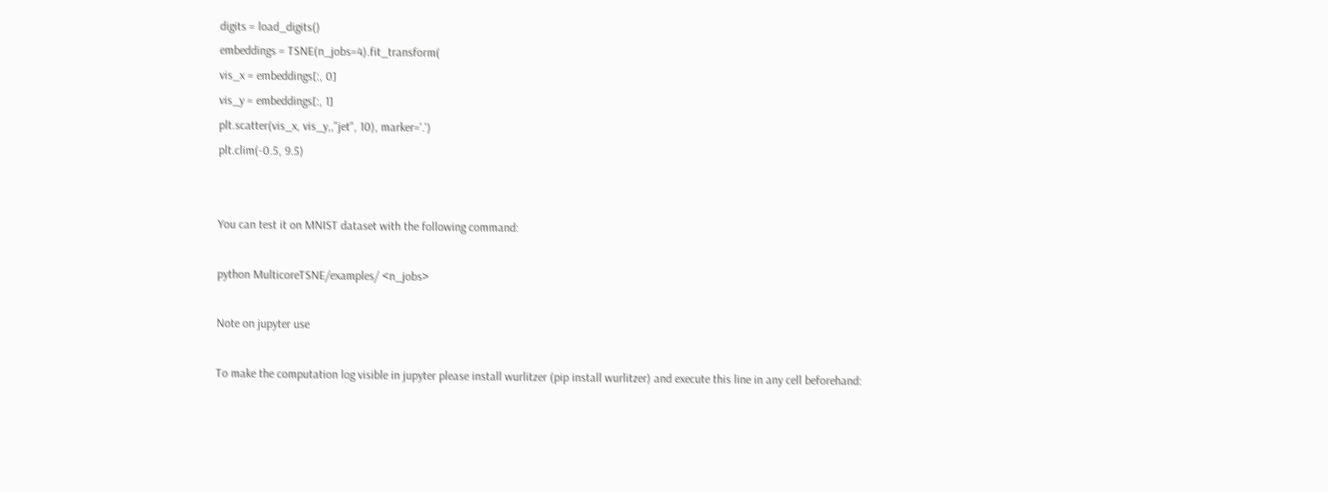digits = load_digits()
embeddings = TSNE(n_jobs=4).fit_transform(
vis_x = embeddings[:, 0]
vis_y = embeddings[:, 1]
plt.scatter(vis_x, vis_y,,"jet", 10), marker='.')
plt.clim(-0.5, 9.5)


You can test it on MNIST dataset with the following command:

python MulticoreTSNE/examples/ <n_jobs>

Note on jupyter use

To make the computation log visible in jupyter please install wurlitzer (pip install wurlitzer) and execute this line in any cell beforehand: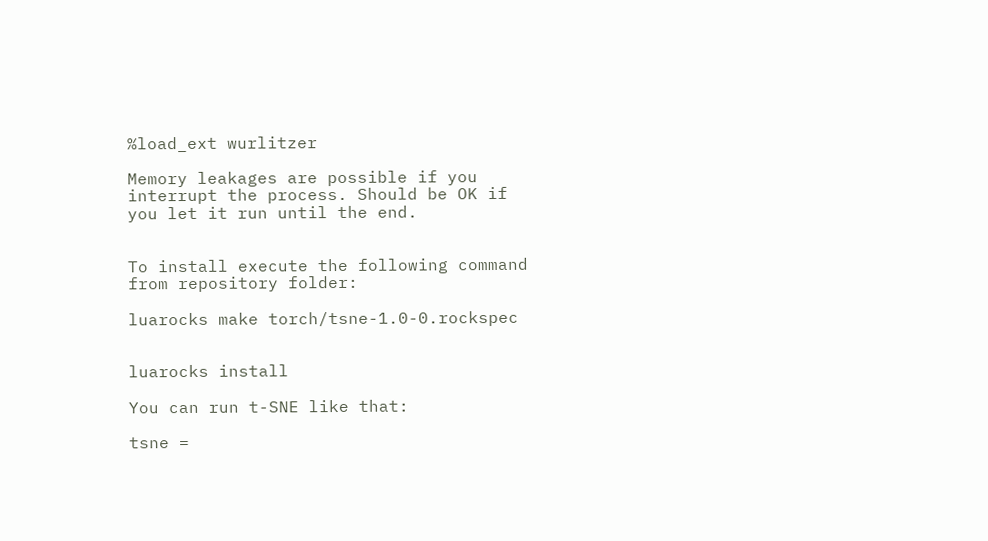%load_ext wurlitzer

Memory leakages are possible if you interrupt the process. Should be OK if you let it run until the end.


To install execute the following command from repository folder:

luarocks make torch/tsne-1.0-0.rockspec


luarocks install

You can run t-SNE like that:

tsne =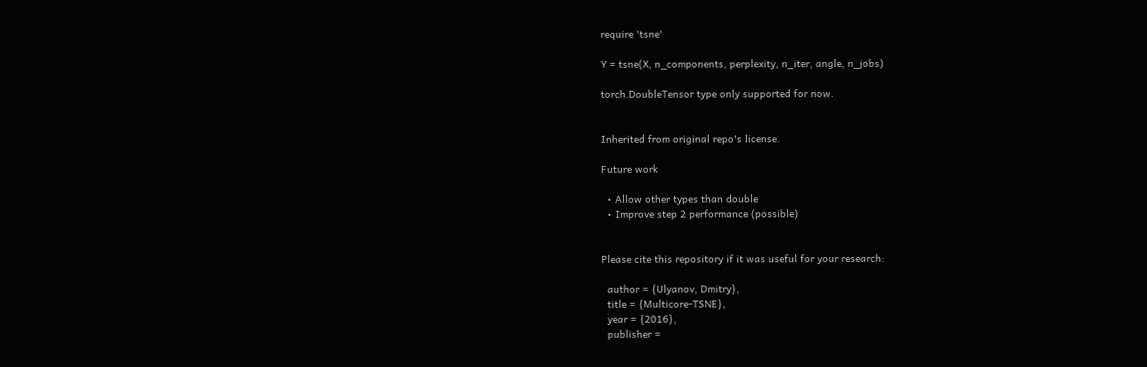require 'tsne'

Y = tsne(X, n_components, perplexity, n_iter, angle, n_jobs)

torch.DoubleTensor type only supported for now.


Inherited from original repo's license.

Future work

  • Allow other types than double
  • Improve step 2 performance (possible)


Please cite this repository if it was useful for your research:

  author = {Ulyanov, Dmitry},
  title = {Multicore-TSNE},
  year = {2016},
  publisher =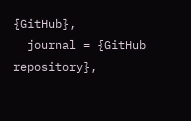{GitHub},
  journal = {GitHub repository},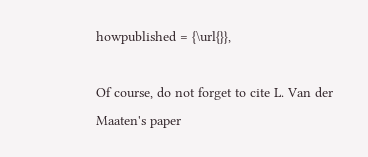howpublished = {\url{}},

Of course, do not forget to cite L. Van der Maaten's paper